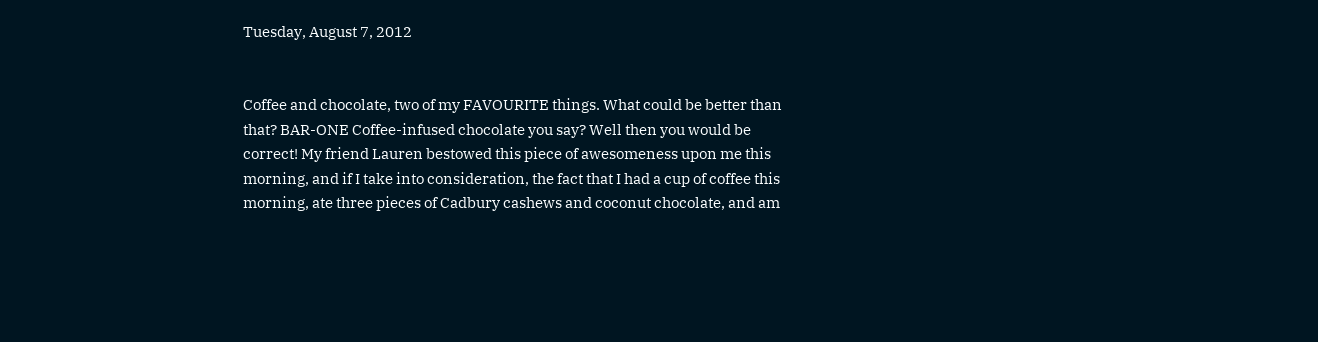Tuesday, August 7, 2012


Coffee and chocolate, two of my FAVOURITE things. What could be better than that? BAR-ONE Coffee-infused chocolate you say? Well then you would be correct! My friend Lauren bestowed this piece of awesomeness upon me this morning, and if I take into consideration, the fact that I had a cup of coffee this morning, ate three pieces of Cadbury cashews and coconut chocolate, and am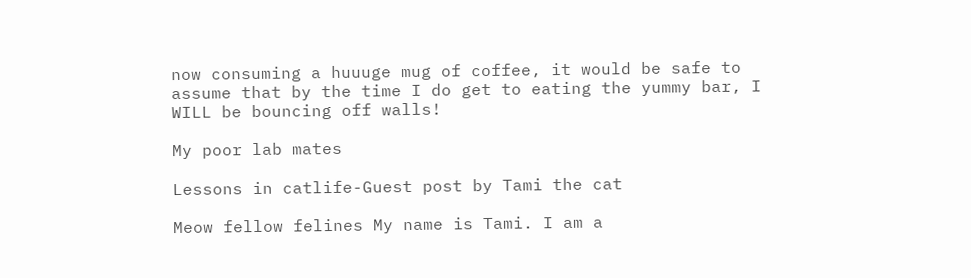now consuming a huuuge mug of coffee, it would be safe to assume that by the time I do get to eating the yummy bar, I WILL be bouncing off walls!

My poor lab mates

Lessons in catlife-Guest post by Tami the cat

Meow fellow felines My name is Tami. I am a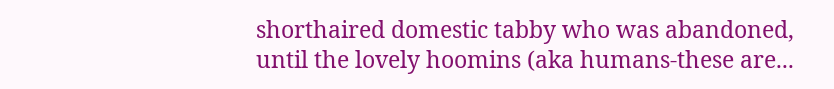shorthaired domestic tabby who was abandoned, until the lovely hoomins (aka humans-these are...